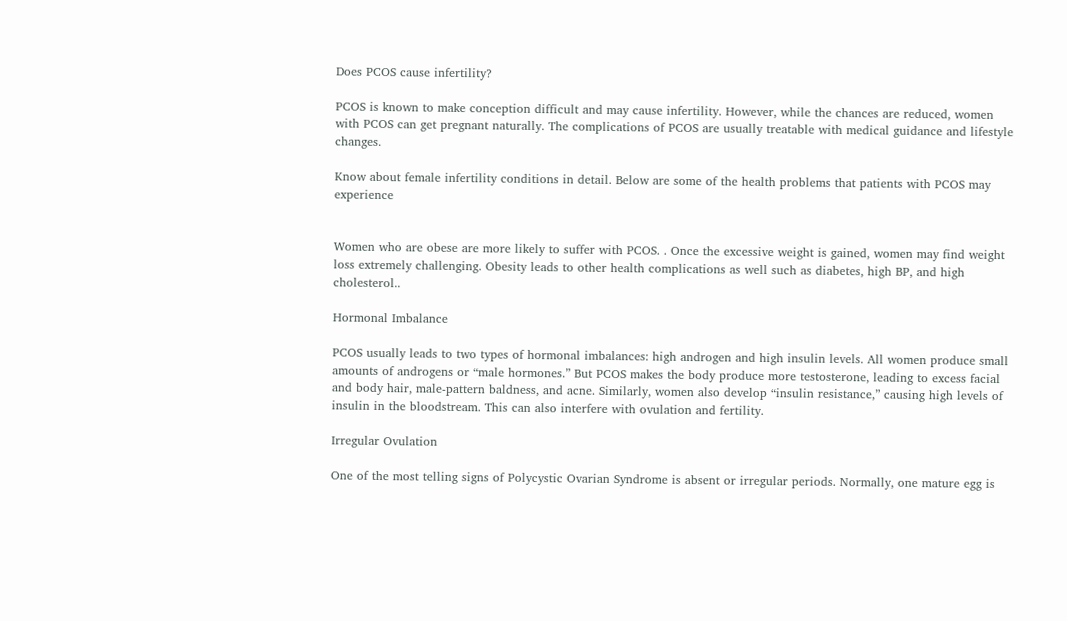Does PCOS cause infertility?

PCOS is known to make conception difficult and may cause infertility. However, while the chances are reduced, women with PCOS can get pregnant naturally. The complications of PCOS are usually treatable with medical guidance and lifestyle changes.

Know about female infertility conditions in detail. Below are some of the health problems that patients with PCOS may experience


Women who are obese are more likely to suffer with PCOS. . Once the excessive weight is gained, women may find weight loss extremely challenging. Obesity leads to other health complications as well such as diabetes, high BP, and high cholesterol..

Hormonal Imbalance

PCOS usually leads to two types of hormonal imbalances: high androgen and high insulin levels. All women produce small amounts of androgens or “male hormones.” But PCOS makes the body produce more testosterone, leading to excess facial and body hair, male-pattern baldness, and acne. Similarly, women also develop “insulin resistance,” causing high levels of insulin in the bloodstream. This can also interfere with ovulation and fertility.

Irregular Ovulation

One of the most telling signs of Polycystic Ovarian Syndrome is absent or irregular periods. Normally, one mature egg is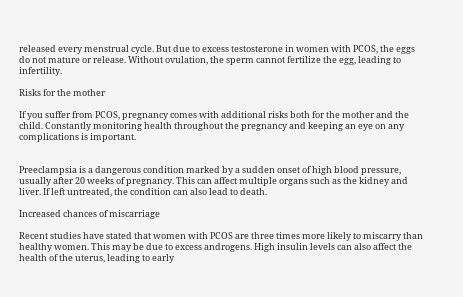released every menstrual cycle. But due to excess testosterone in women with PCOS, the eggs do not mature or release. Without ovulation, the sperm cannot fertilize the egg, leading to infertility.

Risks for the mother

If you suffer from PCOS, pregnancy comes with additional risks both for the mother and the child. Constantly monitoring health throughout the pregnancy and keeping an eye on any complications is important.


Preeclampsia is a dangerous condition marked by a sudden onset of high blood pressure, usually after 20 weeks of pregnancy. This can affect multiple organs such as the kidney and liver. If left untreated, the condition can also lead to death.

Increased chances of miscarriage

Recent studies have stated that women with PCOS are three times more likely to miscarry than healthy women. This may be due to excess androgens. High insulin levels can also affect the health of the uterus, leading to early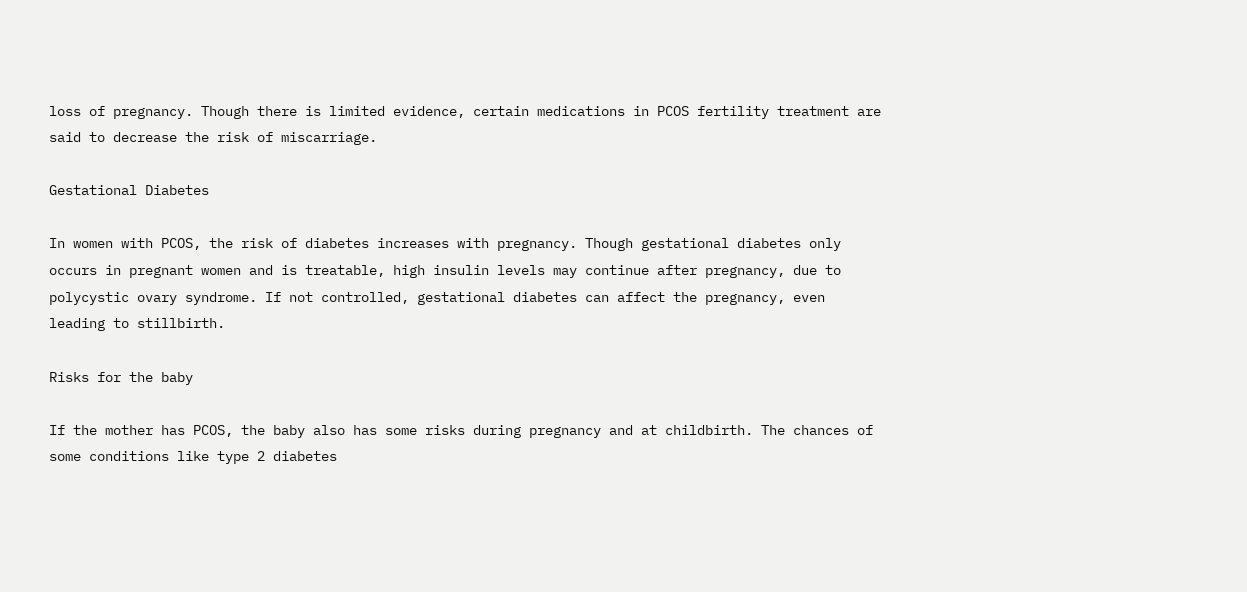loss of pregnancy. Though there is limited evidence, certain medications in PCOS fertility treatment are said to decrease the risk of miscarriage.

Gestational Diabetes

In women with PCOS, the risk of diabetes increases with pregnancy. Though gestational diabetes only occurs in pregnant women and is treatable, high insulin levels may continue after pregnancy, due to polycystic ovary syndrome. If not controlled, gestational diabetes can affect the pregnancy, even leading to stillbirth.

Risks for the baby

If the mother has PCOS, the baby also has some risks during pregnancy and at childbirth. The chances of some conditions like type 2 diabetes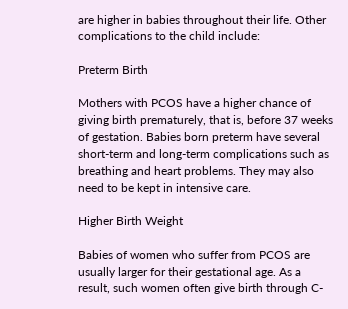are higher in babies throughout their life. Other complications to the child include:

Preterm Birth

Mothers with PCOS have a higher chance of giving birth prematurely, that is, before 37 weeks of gestation. Babies born preterm have several short-term and long-term complications such as breathing and heart problems. They may also need to be kept in intensive care.

Higher Birth Weight

Babies of women who suffer from PCOS are usually larger for their gestational age. As a result, such women often give birth through C-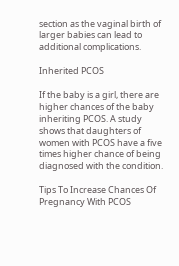section as the vaginal birth of larger babies can lead to additional complications.

Inherited PCOS

If the baby is a girl, there are higher chances of the baby inheriting PCOS. A study shows that daughters of women with PCOS have a five times higher chance of being diagnosed with the condition.

Tips To Increase Chances Of Pregnancy With PCOS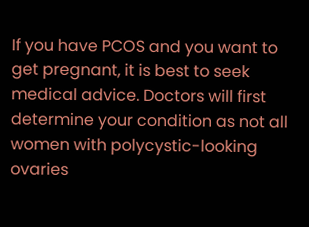If you have PCOS and you want to get pregnant, it is best to seek medical advice. Doctors will first determine your condition as not all women with polycystic-looking ovaries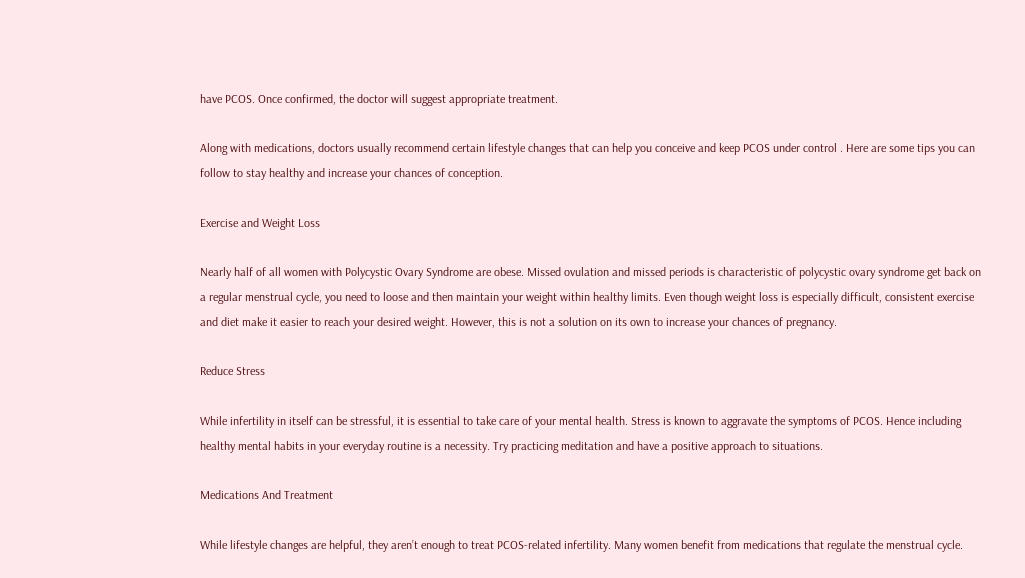have PCOS. Once confirmed, the doctor will suggest appropriate treatment.

Along with medications, doctors usually recommend certain lifestyle changes that can help you conceive and keep PCOS under control . Here are some tips you can follow to stay healthy and increase your chances of conception.

Exercise and Weight Loss

Nearly half of all women with Polycystic Ovary Syndrome are obese. Missed ovulation and missed periods is characteristic of polycystic ovary syndrome get back on a regular menstrual cycle, you need to loose and then maintain your weight within healthy limits. Even though weight loss is especially difficult, consistent exercise and diet make it easier to reach your desired weight. However, this is not a solution on its own to increase your chances of pregnancy.

Reduce Stress

While infertility in itself can be stressful, it is essential to take care of your mental health. Stress is known to aggravate the symptoms of PCOS. Hence including healthy mental habits in your everyday routine is a necessity. Try practicing meditation and have a positive approach to situations.

Medications And Treatment

While lifestyle changes are helpful, they aren’t enough to treat PCOS-related infertility. Many women benefit from medications that regulate the menstrual cycle.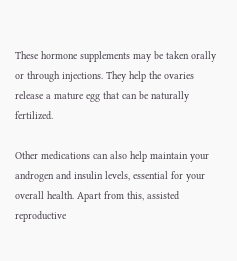These hormone supplements may be taken orally or through injections. They help the ovaries release a mature egg that can be naturally fertilized.

Other medications can also help maintain your androgen and insulin levels, essential for your overall health. Apart from this, assisted reproductive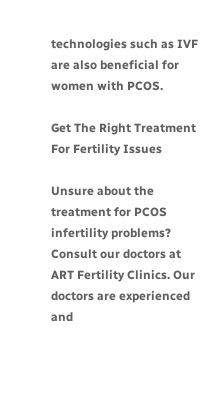technologies such as IVF are also beneficial for women with PCOS.

Get The Right Treatment For Fertility Issues

Unsure about the treatment for PCOS infertility problems? Consult our doctors at ART Fertility Clinics. Our doctors are experienced and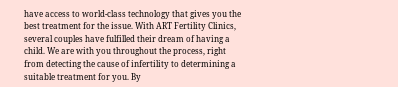have access to world-class technology that gives you the best treatment for the issue. With ART Fertility Clinics, several couples have fulfilled their dream of having a child. We are with you throughout the process, right from detecting the cause of infertility to determining a suitable treatment for you. By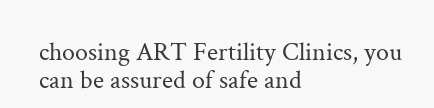choosing ART Fertility Clinics, you can be assured of safe and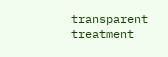transparent treatment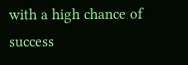with a high chance of success